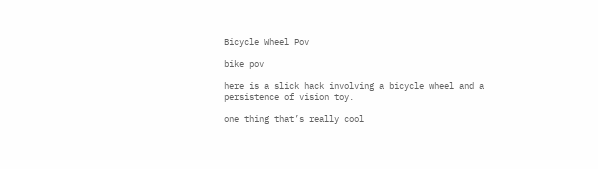Bicycle Wheel Pov

bike pov

here is a slick hack involving a bicycle wheel and a persistence of vision toy.

one thing that’s really cool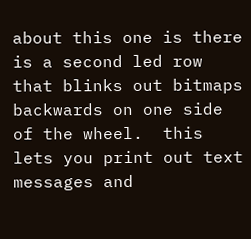about this one is there is a second led row that blinks out bitmaps backwards on one side of the wheel.  this lets you print out text messages and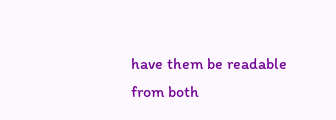have them be readable from both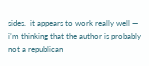sides.  it appears to work really well — i’m thinking that the author is probably not a republican